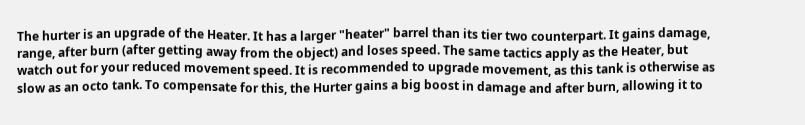The hurter is an upgrade of the Heater. It has a larger "heater" barrel than its tier two counterpart. It gains damage, range, after burn (after getting away from the object) and loses speed. The same tactics apply as the Heater, but watch out for your reduced movement speed. It is recommended to upgrade movement, as this tank is otherwise as slow as an octo tank. To compensate for this, the Hurter gains a big boost in damage and after burn, allowing it to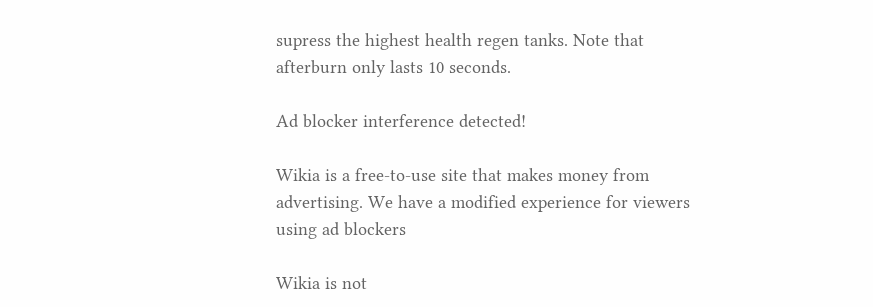supress the highest health regen tanks. Note that afterburn only lasts 10 seconds.

Ad blocker interference detected!

Wikia is a free-to-use site that makes money from advertising. We have a modified experience for viewers using ad blockers

Wikia is not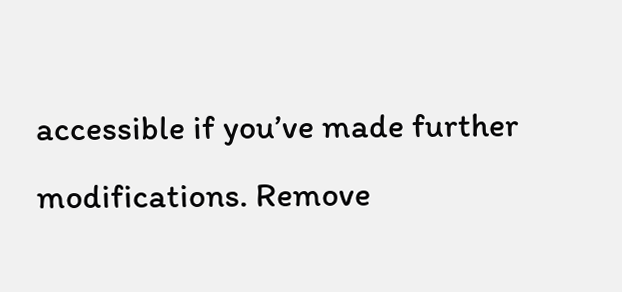accessible if you’ve made further modifications. Remove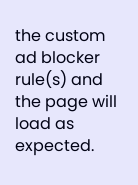the custom ad blocker rule(s) and the page will load as expected.